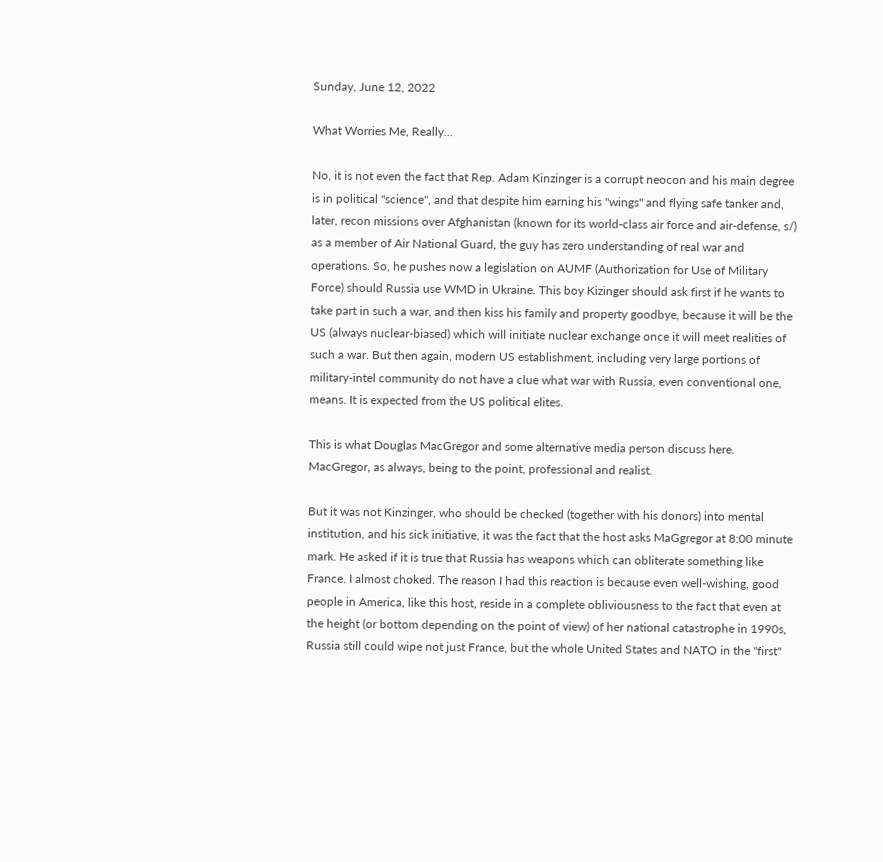Sunday, June 12, 2022

What Worries Me, Really...

No, it is not even the fact that Rep. Adam Kinzinger is a corrupt neocon and his main degree is in political "science", and that despite him earning his "wings" and flying safe tanker and, later, recon missions over Afghanistan (known for its world-class air force and air-defense, s/) as a member of Air National Guard, the guy has zero understanding of real war and operations. So, he pushes now a legislation on AUMF (Authorization for Use of Military Force) should Russia use WMD in Ukraine. This boy Kizinger should ask first if he wants to take part in such a war, and then kiss his family and property goodbye, because it will be the US (always nuclear-biased) which will initiate nuclear exchange once it will meet realities of such a war. But then again, modern US establishment, including very large portions of military-intel community do not have a clue what war with Russia, even conventional one, means. It is expected from the US political elites.

This is what Douglas MacGregor and some alternative media person discuss here. MacGregor, as always, being to the point, professional and realist.

But it was not Kinzinger, who should be checked (together with his donors) into mental institution, and his sick initiative, it was the fact that the host asks MaGgregor at 8:00 minute mark. He asked if it is true that Russia has weapons which can obliterate something like France. I almost choked. The reason I had this reaction is because even well-wishing, good people in America, like this host, reside in a complete obliviousness to the fact that even at the height (or bottom depending on the point of view) of her national catastrophe in 1990s, Russia still could wipe not just France, but the whole United States and NATO in the "first"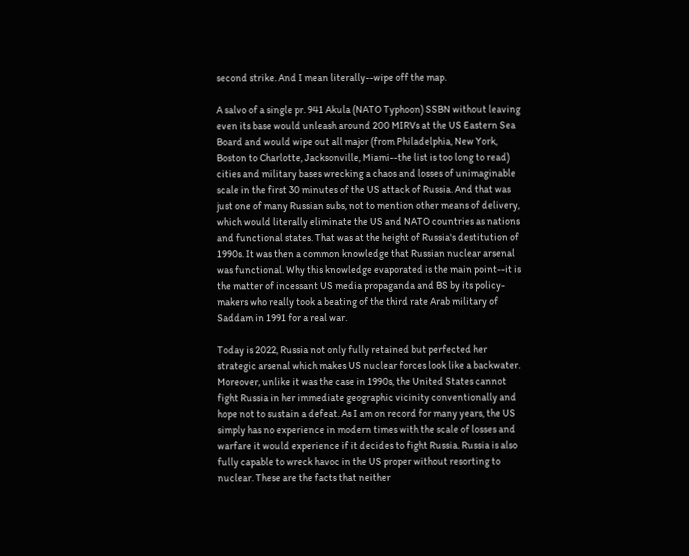second strike. And I mean literally--wipe off the map.

A salvo of a single pr. 941 Akula (NATO Typhoon) SSBN without leaving even its base would unleash around 200 MIRVs at the US Eastern Sea Board and would wipe out all major (from Philadelphia, New York, Boston to Charlotte, Jacksonville, Miami--the list is too long to read) cities and military bases wrecking a chaos and losses of unimaginable scale in the first 30 minutes of the US attack of Russia. And that was just one of many Russian subs, not to mention other means of delivery, which would literally eliminate the US and NATO countries as nations and functional states. That was at the height of Russia's destitution of 1990s. It was then a common knowledge that Russian nuclear arsenal was functional. Why this knowledge evaporated is the main point--it is the matter of incessant US media propaganda and BS by its policy-makers who really took a beating of the third rate Arab military of Saddam in 1991 for a real war.

Today is 2022, Russia not only fully retained but perfected her strategic arsenal which makes US nuclear forces look like a backwater. Moreover, unlike it was the case in 1990s, the United States cannot fight Russia in her immediate geographic vicinity conventionally and hope not to sustain a defeat. As I am on record for many years, the US simply has no experience in modern times with the scale of losses and warfare it would experience if it decides to fight Russia. Russia is also fully capable to wreck havoc in the US proper without resorting to nuclear. These are the facts that neither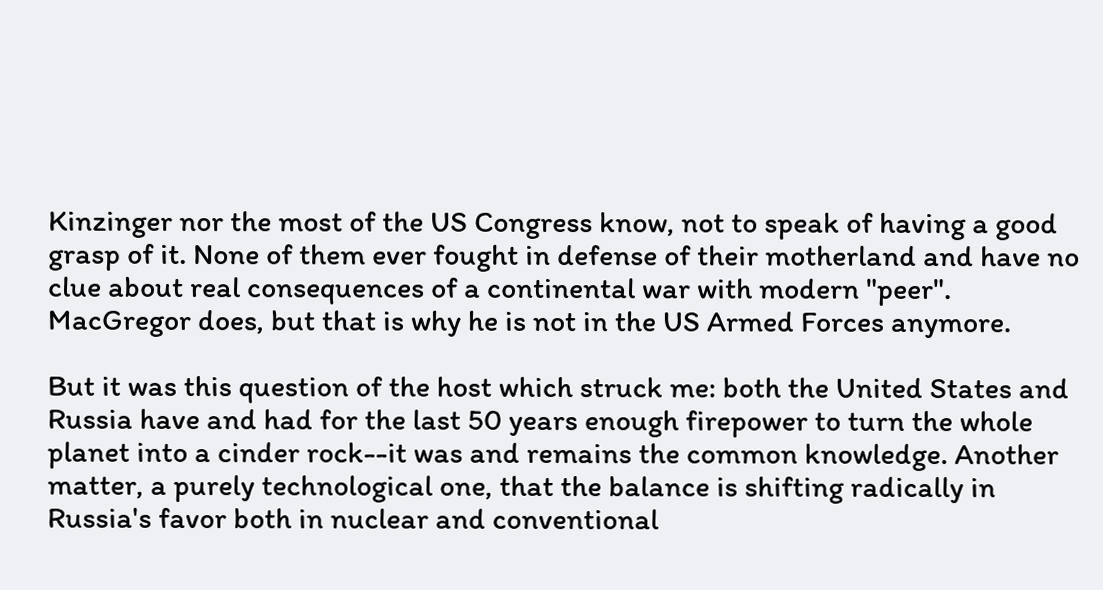Kinzinger nor the most of the US Congress know, not to speak of having a good grasp of it. None of them ever fought in defense of their motherland and have no clue about real consequences of a continental war with modern "peer". MacGregor does, but that is why he is not in the US Armed Forces anymore.

But it was this question of the host which struck me: both the United States and Russia have and had for the last 50 years enough firepower to turn the whole planet into a cinder rock--it was and remains the common knowledge. Another matter, a purely technological one, that the balance is shifting radically in Russia's favor both in nuclear and conventional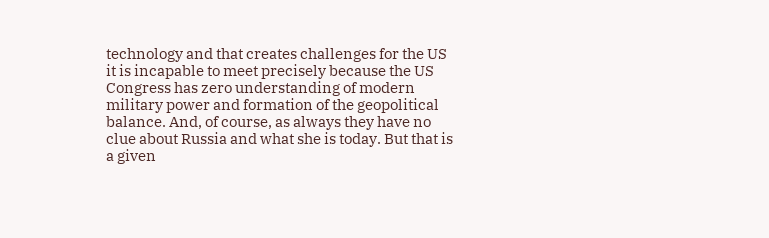technology and that creates challenges for the US it is incapable to meet precisely because the US Congress has zero understanding of modern military power and formation of the geopolitical balance. And, of course, as always they have no clue about Russia and what she is today. But that is a given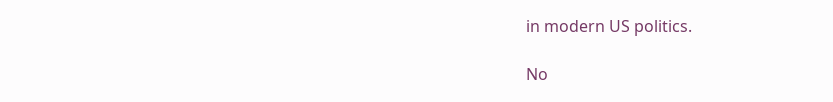in modern US politics.

No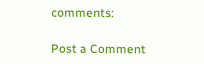comments:

Post a Comment